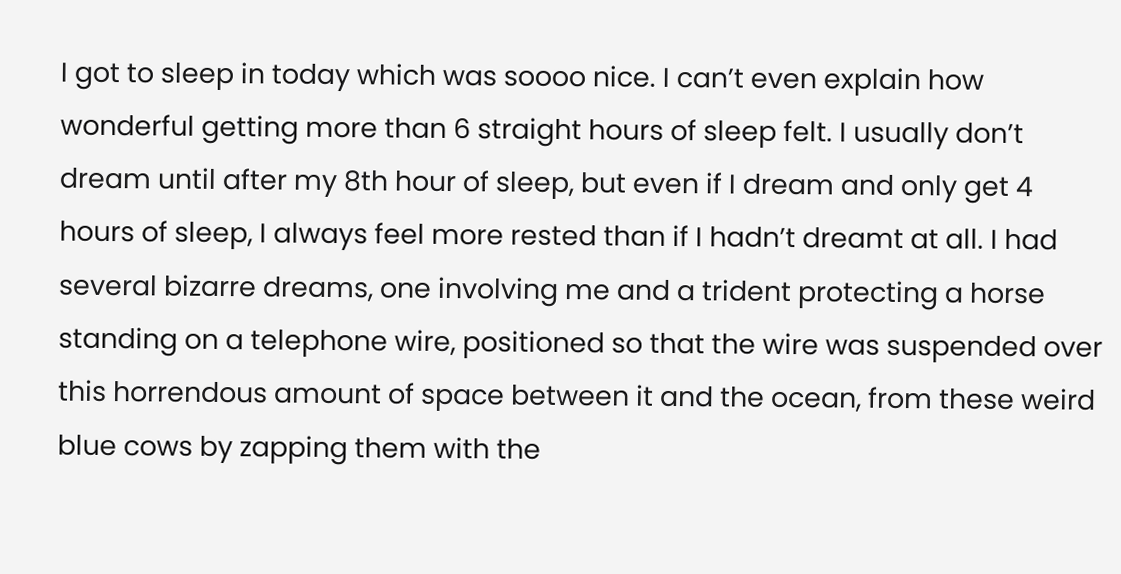I got to sleep in today which was soooo nice. I can’t even explain how wonderful getting more than 6 straight hours of sleep felt. I usually don’t dream until after my 8th hour of sleep, but even if I dream and only get 4 hours of sleep, I always feel more rested than if I hadn’t dreamt at all. I had several bizarre dreams, one involving me and a trident protecting a horse standing on a telephone wire, positioned so that the wire was suspended over this horrendous amount of space between it and the ocean, from these weird blue cows by zapping them with the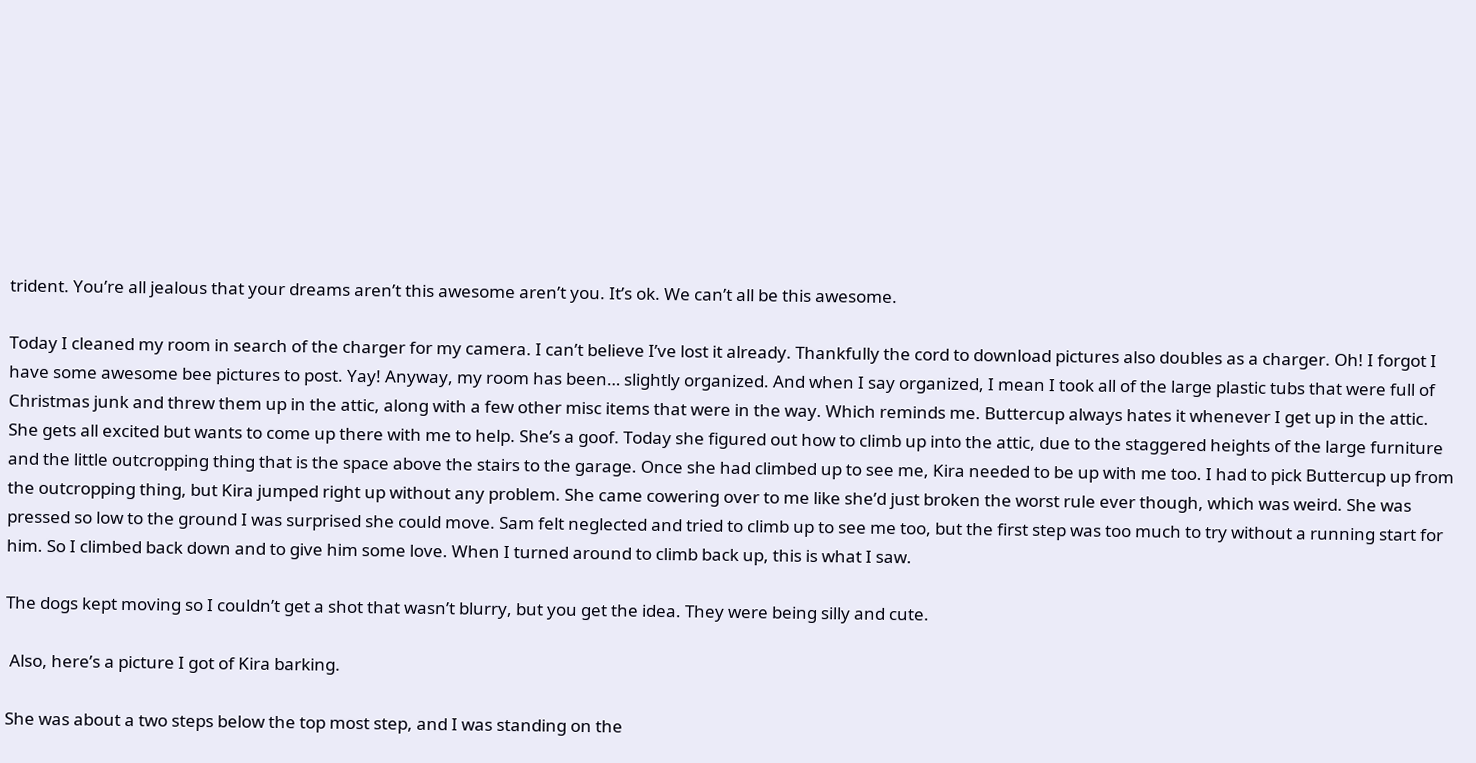trident. You’re all jealous that your dreams aren’t this awesome aren’t you. It’s ok. We can’t all be this awesome.

Today I cleaned my room in search of the charger for my camera. I can’t believe I’ve lost it already. Thankfully the cord to download pictures also doubles as a charger. Oh! I forgot I have some awesome bee pictures to post. Yay! Anyway, my room has been… slightly organized. And when I say organized, I mean I took all of the large plastic tubs that were full of Christmas junk and threw them up in the attic, along with a few other misc items that were in the way. Which reminds me. Buttercup always hates it whenever I get up in the attic. She gets all excited but wants to come up there with me to help. She’s a goof. Today she figured out how to climb up into the attic, due to the staggered heights of the large furniture and the little outcropping thing that is the space above the stairs to the garage. Once she had climbed up to see me, Kira needed to be up with me too. I had to pick Buttercup up from the outcropping thing, but Kira jumped right up without any problem. She came cowering over to me like she’d just broken the worst rule ever though, which was weird. She was pressed so low to the ground I was surprised she could move. Sam felt neglected and tried to climb up to see me too, but the first step was too much to try without a running start for him. So I climbed back down and to give him some love. When I turned around to climb back up, this is what I saw.

The dogs kept moving so I couldn’t get a shot that wasn’t blurry, but you get the idea. They were being silly and cute.

 Also, here’s a picture I got of Kira barking.

She was about a two steps below the top most step, and I was standing on the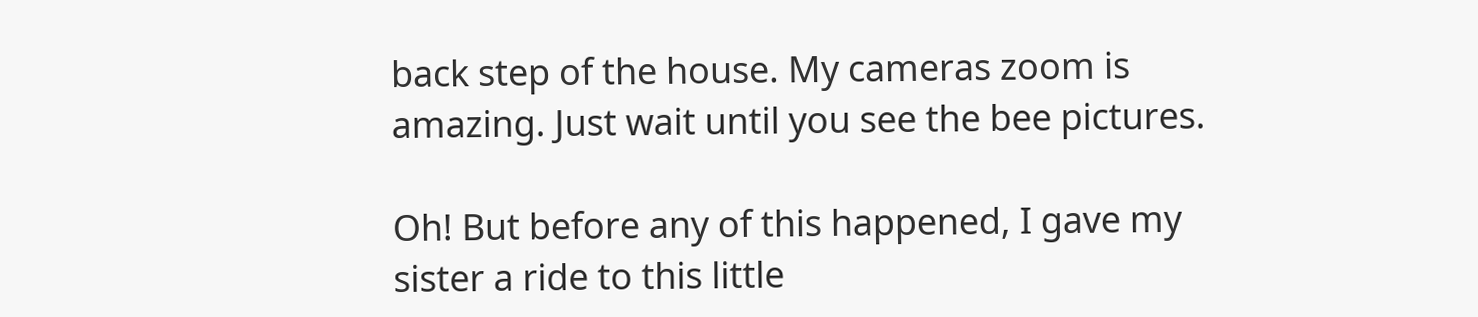back step of the house. My cameras zoom is amazing. Just wait until you see the bee pictures.

Oh! But before any of this happened, I gave my sister a ride to this little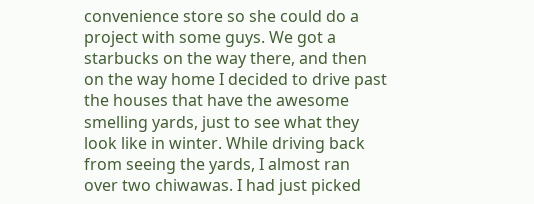convenience store so she could do a project with some guys. We got a starbucks on the way there, and then on the way home I decided to drive past the houses that have the awesome smelling yards, just to see what they look like in winter. While driving back from seeing the yards, I almost ran over two chiwawas. I had just picked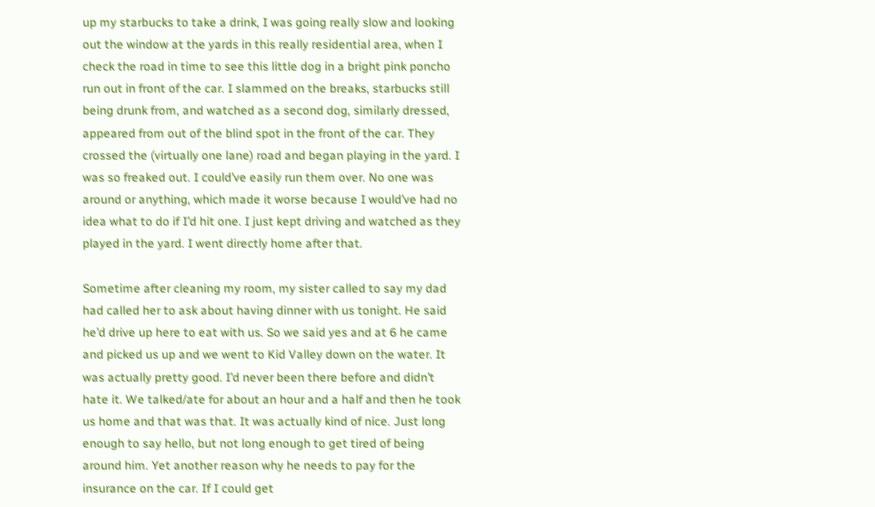up my starbucks to take a drink, I was going really slow and looking out the window at the yards in this really residential area, when I check the road in time to see this little dog in a bright pink poncho run out in front of the car. I slammed on the breaks, starbucks still being drunk from, and watched as a second dog, similarly dressed, appeared from out of the blind spot in the front of the car. They crossed the (virtually one lane) road and began playing in the yard. I was so freaked out. I could’ve easily run them over. No one was around or anything, which made it worse because I would’ve had no idea what to do if I’d hit one. I just kept driving and watched as they played in the yard. I went directly home after that.

Sometime after cleaning my room, my sister called to say my dad had called her to ask about having dinner with us tonight. He said he’d drive up here to eat with us. So we said yes and at 6 he came and picked us up and we went to Kid Valley down on the water. It was actually pretty good. I’d never been there before and didn’t hate it. We talked/ate for about an hour and a half and then he took us home and that was that. It was actually kind of nice. Just long enough to say hello, but not long enough to get tired of being around him. Yet another reason why he needs to pay for the insurance on the car. If I could get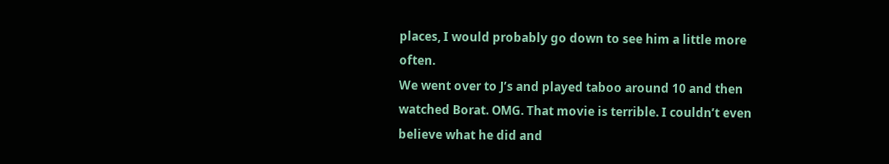places, I would probably go down to see him a little more often.
We went over to J’s and played taboo around 10 and then watched Borat. OMG. That movie is terrible. I couldn’t even believe what he did and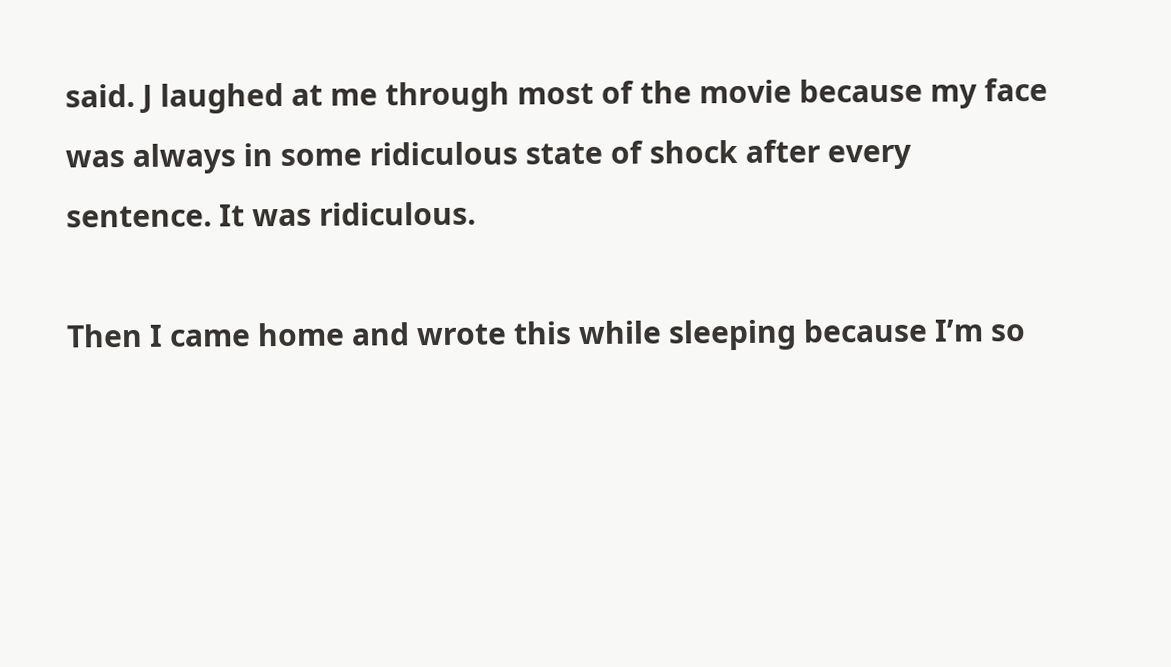said. J laughed at me through most of the movie because my face was always in some ridiculous state of shock after every sentence. It was ridiculous.

Then I came home and wrote this while sleeping because I’m so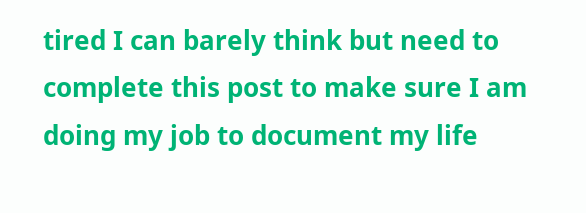tired I can barely think but need to complete this post to make sure I am doing my job to document my life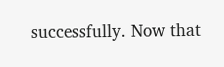successfully. Now that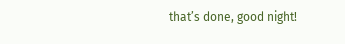that’s done, good night!